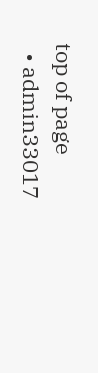top of page
  • admin33017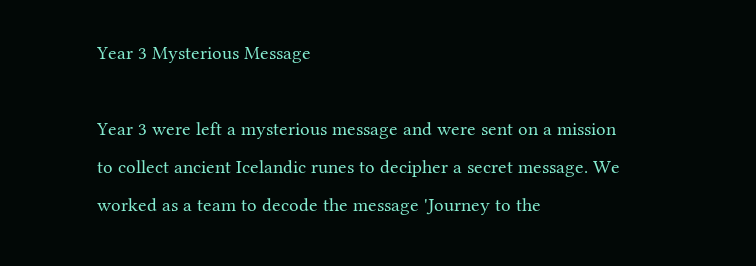Year 3 Mysterious Message

Year 3 were left a mysterious message and were sent on a mission to collect ancient Icelandic runes to decipher a secret message. We worked as a team to decode the message 'Journey to the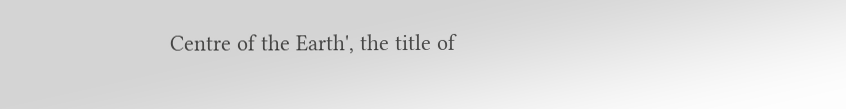Centre of the Earth', the title of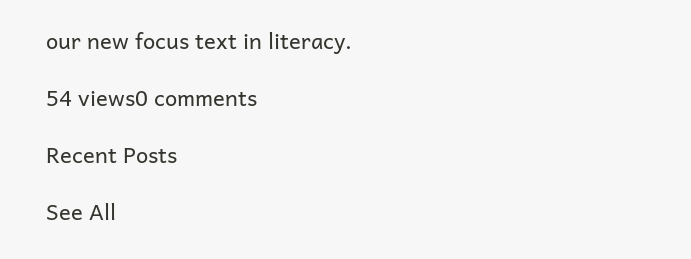our new focus text in literacy.

54 views0 comments

Recent Posts

See All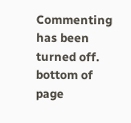Commenting has been turned off.
bottom of page